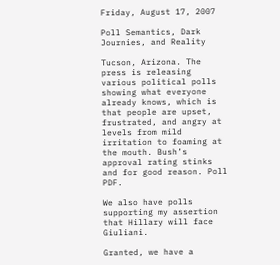Friday, August 17, 2007

Poll Semantics, Dark Journies, and Reality

Tucson, Arizona. The press is releasing various political polls showing what everyone already knows, which is that people are upset, frustrated, and angry at levels from mild irritation to foaming at the mouth. Bush’s approval rating stinks and for good reason. Poll PDF.

We also have polls supporting my assertion that Hillary will face Giuliani.

Granted, we have a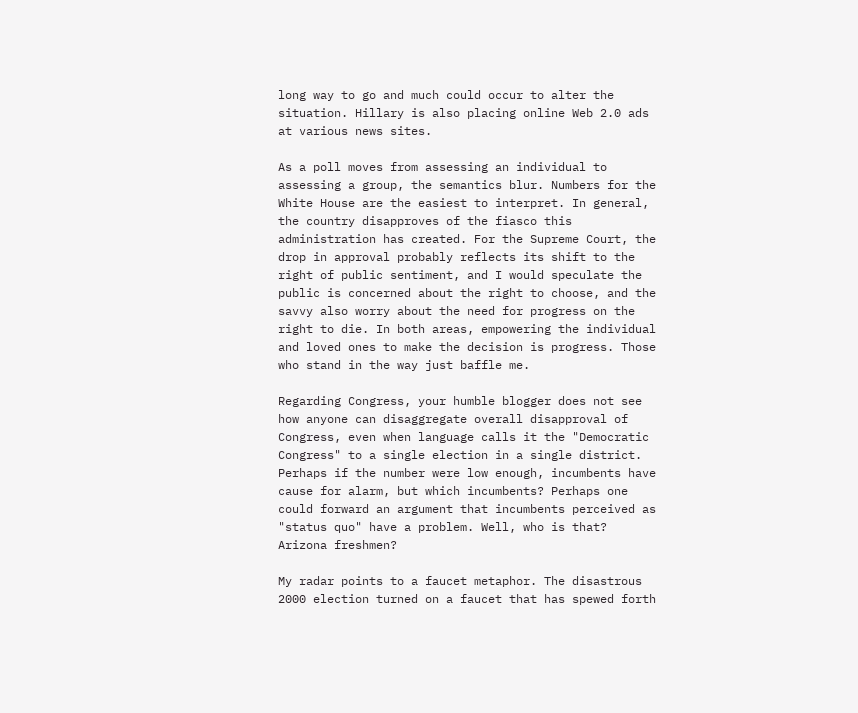long way to go and much could occur to alter the situation. Hillary is also placing online Web 2.0 ads at various news sites.

As a poll moves from assessing an individual to assessing a group, the semantics blur. Numbers for the White House are the easiest to interpret. In general, the country disapproves of the fiasco this administration has created. For the Supreme Court, the drop in approval probably reflects its shift to the right of public sentiment, and I would speculate the public is concerned about the right to choose, and the savvy also worry about the need for progress on the right to die. In both areas, empowering the individual and loved ones to make the decision is progress. Those who stand in the way just baffle me.

Regarding Congress, your humble blogger does not see how anyone can disaggregate overall disapproval of Congress, even when language calls it the "Democratic Congress" to a single election in a single district. Perhaps if the number were low enough, incumbents have cause for alarm, but which incumbents? Perhaps one could forward an argument that incumbents perceived as "status quo" have a problem. Well, who is that? Arizona freshmen?

My radar points to a faucet metaphor. The disastrous 2000 election turned on a faucet that has spewed forth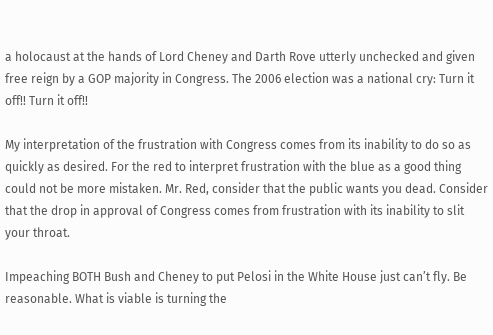a holocaust at the hands of Lord Cheney and Darth Rove utterly unchecked and given free reign by a GOP majority in Congress. The 2006 election was a national cry: Turn it off!! Turn it off!!

My interpretation of the frustration with Congress comes from its inability to do so as quickly as desired. For the red to interpret frustration with the blue as a good thing could not be more mistaken. Mr. Red, consider that the public wants you dead. Consider that the drop in approval of Congress comes from frustration with its inability to slit your throat.

Impeaching BOTH Bush and Cheney to put Pelosi in the White House just can’t fly. Be reasonable. What is viable is turning the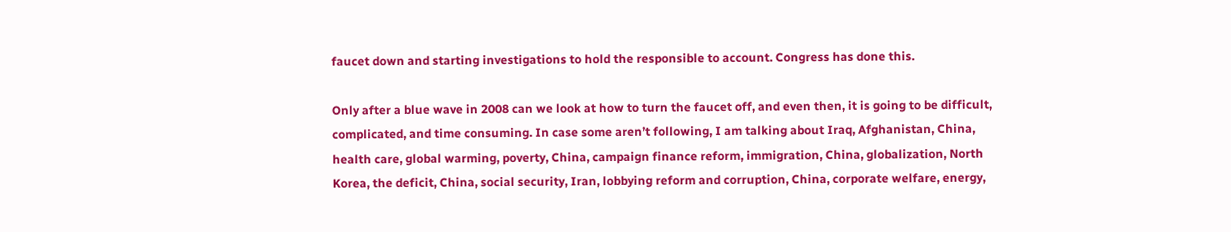faucet down and starting investigations to hold the responsible to account. Congress has done this.

Only after a blue wave in 2008 can we look at how to turn the faucet off, and even then, it is going to be difficult, complicated, and time consuming. In case some aren’t following, I am talking about Iraq, Afghanistan, China, health care, global warming, poverty, China, campaign finance reform, immigration, China, globalization, North Korea, the deficit, China, social security, Iran, lobbying reform and corruption, China, corporate welfare, energy,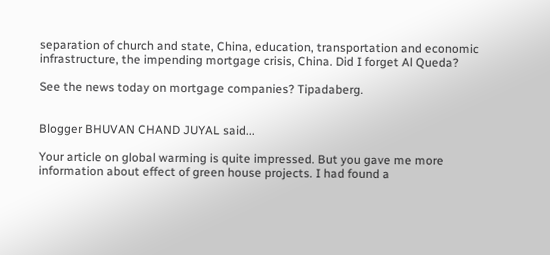separation of church and state, China, education, transportation and economic infrastructure, the impending mortgage crisis, China. Did I forget Al Queda?

See the news today on mortgage companies? Tipadaberg.


Blogger BHUVAN CHAND JUYAL said...

Your article on global warming is quite impressed. But you gave me more information about effect of green house projects. I had found a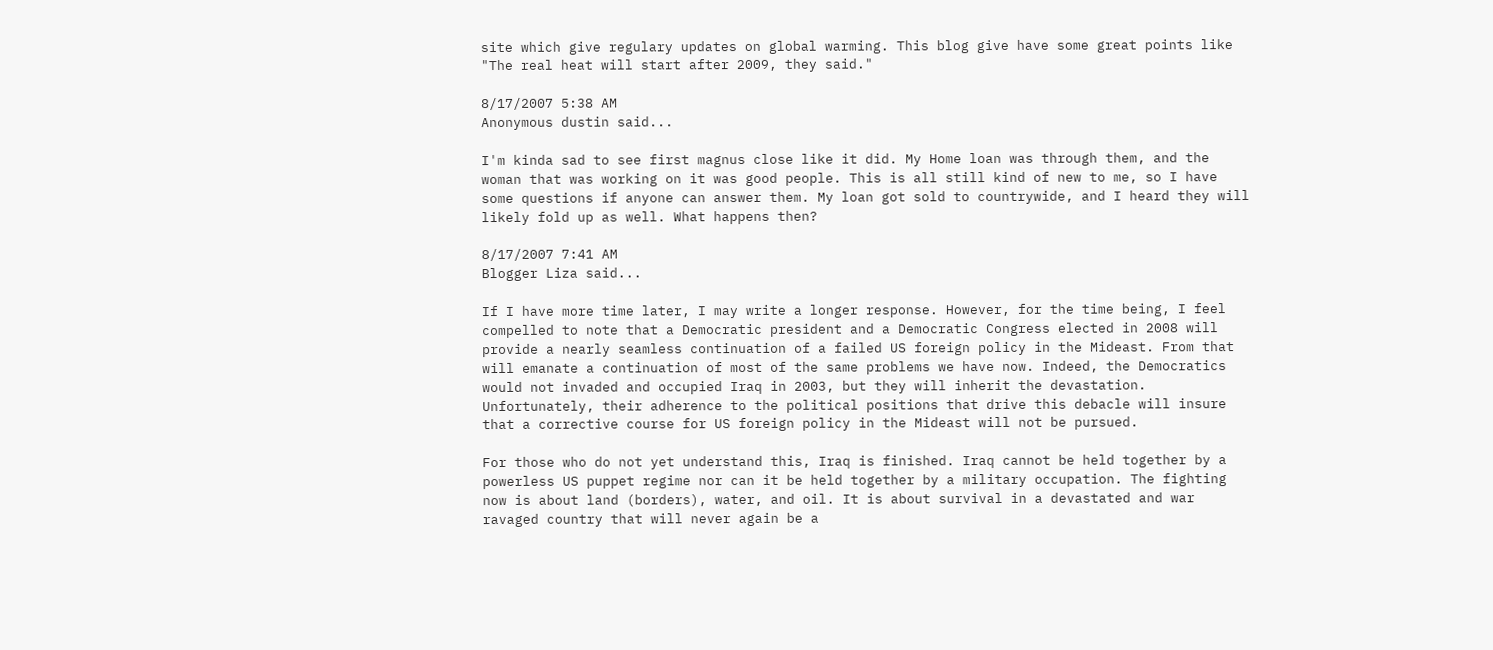site which give regulary updates on global warming. This blog give have some great points like "The real heat will start after 2009, they said."

8/17/2007 5:38 AM
Anonymous dustin said...

I'm kinda sad to see first magnus close like it did. My Home loan was through them, and the woman that was working on it was good people. This is all still kind of new to me, so I have some questions if anyone can answer them. My loan got sold to countrywide, and I heard they will likely fold up as well. What happens then?

8/17/2007 7:41 AM
Blogger Liza said...

If I have more time later, I may write a longer response. However, for the time being, I feel compelled to note that a Democratic president and a Democratic Congress elected in 2008 will provide a nearly seamless continuation of a failed US foreign policy in the Mideast. From that will emanate a continuation of most of the same problems we have now. Indeed, the Democratics would not invaded and occupied Iraq in 2003, but they will inherit the devastation. Unfortunately, their adherence to the political positions that drive this debacle will insure that a corrective course for US foreign policy in the Mideast will not be pursued.

For those who do not yet understand this, Iraq is finished. Iraq cannot be held together by a powerless US puppet regime nor can it be held together by a military occupation. The fighting now is about land (borders), water, and oil. It is about survival in a devastated and war ravaged country that will never again be a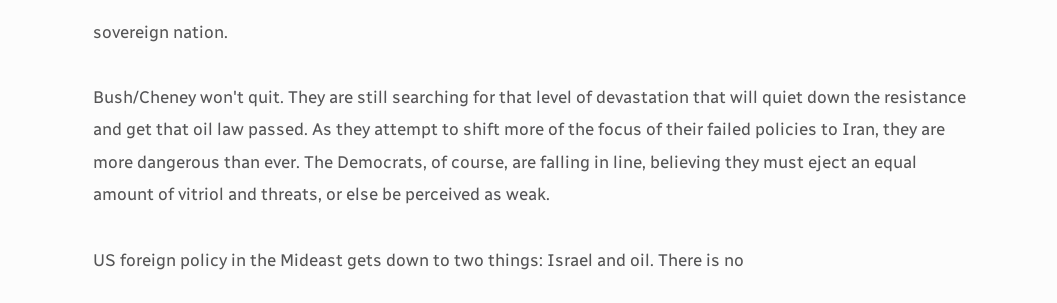sovereign nation.

Bush/Cheney won't quit. They are still searching for that level of devastation that will quiet down the resistance and get that oil law passed. As they attempt to shift more of the focus of their failed policies to Iran, they are more dangerous than ever. The Democrats, of course, are falling in line, believing they must eject an equal amount of vitriol and threats, or else be perceived as weak.

US foreign policy in the Mideast gets down to two things: Israel and oil. There is no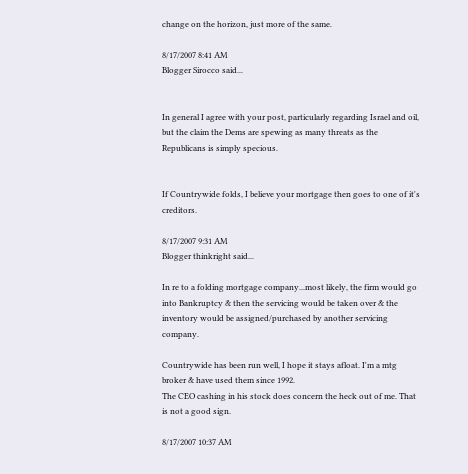change on the horizon, just more of the same.

8/17/2007 8:41 AM
Blogger Sirocco said...


In general I agree with your post, particularly regarding Israel and oil, but the claim the Dems are spewing as many threats as the Republicans is simply specious.


If Countrywide folds, I believe your mortgage then goes to one of it's creditors.

8/17/2007 9:31 AM
Blogger thinkright said...

In re to a folding mortgage company...most likely, the firm would go into Bankruptcy & then the servicing would be taken over & the inventory would be assigned/purchased by another servicing company.

Countrywide has been run well, I hope it stays afloat. I'm a mtg broker & have used them since 1992.
The CEO cashing in his stock does concern the heck out of me. That is not a good sign.

8/17/2007 10:37 AM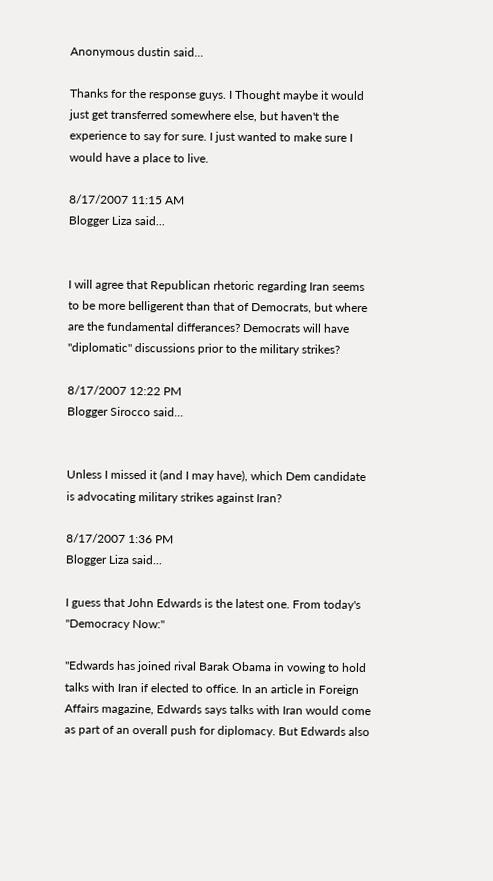Anonymous dustin said...

Thanks for the response guys. I Thought maybe it would just get transferred somewhere else, but haven't the experience to say for sure. I just wanted to make sure I would have a place to live.

8/17/2007 11:15 AM
Blogger Liza said...


I will agree that Republican rhetoric regarding Iran seems to be more belligerent than that of Democrats, but where are the fundamental differances? Democrats will have "diplomatic" discussions prior to the military strikes?

8/17/2007 12:22 PM
Blogger Sirocco said...


Unless I missed it (and I may have), which Dem candidate is advocating military strikes against Iran?

8/17/2007 1:36 PM
Blogger Liza said...

I guess that John Edwards is the latest one. From today's "Democracy Now:"

"Edwards has joined rival Barak Obama in vowing to hold talks with Iran if elected to office. In an article in Foreign Affairs magazine, Edwards says talks with Iran would come as part of an overall push for diplomacy. But Edwards also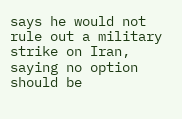says he would not rule out a military strike on Iran, saying no option should be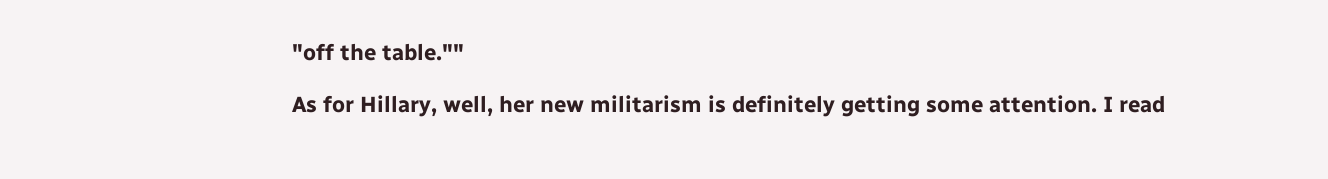"off the table.""

As for Hillary, well, her new militarism is definitely getting some attention. I read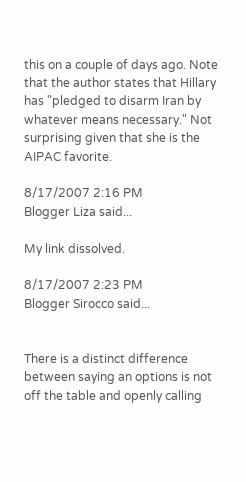this on a couple of days ago. Note that the author states that Hillary has "pledged to disarm Iran by whatever means necessary." Not surprising given that she is the AIPAC favorite.

8/17/2007 2:16 PM
Blogger Liza said...

My link dissolved.

8/17/2007 2:23 PM
Blogger Sirocco said...


There is a distinct difference between saying an options is not off the table and openly calling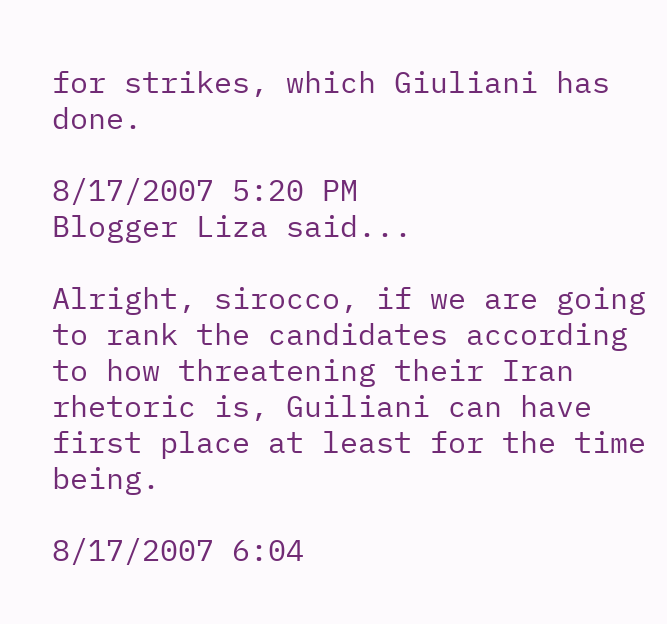for strikes, which Giuliani has done.

8/17/2007 5:20 PM
Blogger Liza said...

Alright, sirocco, if we are going to rank the candidates according to how threatening their Iran rhetoric is, Guiliani can have first place at least for the time being.

8/17/2007 6:04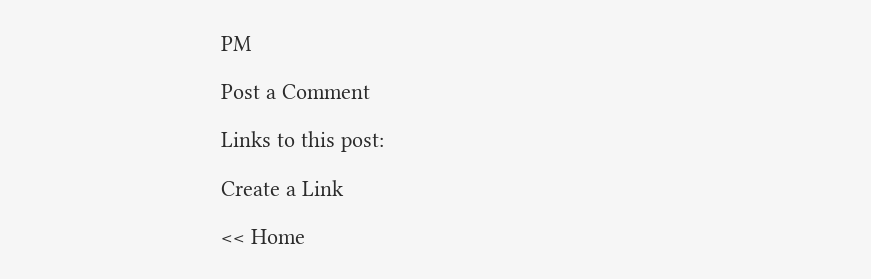PM

Post a Comment

Links to this post:

Create a Link

<< Home